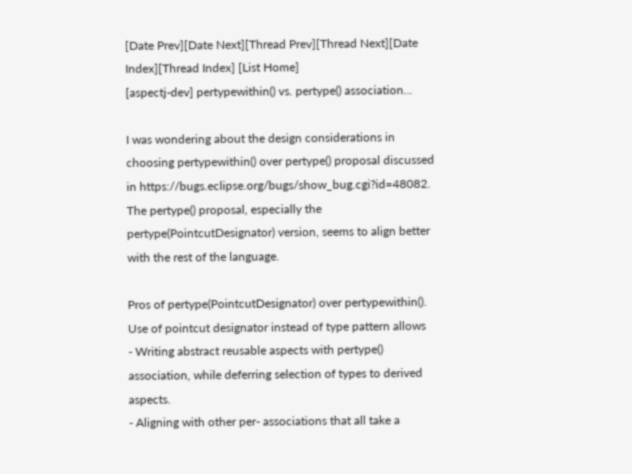[Date Prev][Date Next][Thread Prev][Thread Next][Date Index][Thread Index] [List Home]
[aspectj-dev] pertypewithin() vs. pertype() association...

I was wondering about the design considerations in choosing pertypewithin() over pertype() proposal discussed in https://bugs.eclipse.org/bugs/show_bug.cgi?id=48082. The pertype() proposal, especially the pertype(PointcutDesignator) version, seems to align better with the rest of the language.

Pros of pertype(PointcutDesignator) over pertypewithin(). Use of pointcut designator instead of type pattern allows
- Writing abstract reusable aspects with pertype() association, while deferring selection of types to derived aspects.
- Aligning with other per- associations that all take a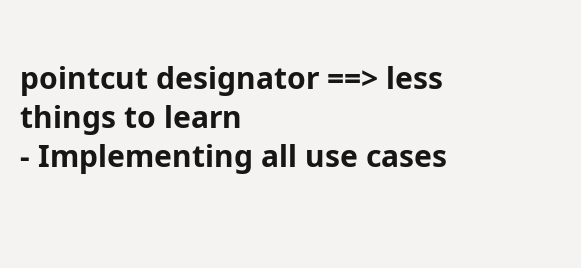pointcut designator ==> less things to learn
- Implementing all use cases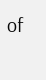of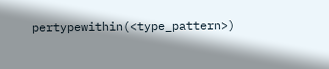pertypewithin(<type_pattern>)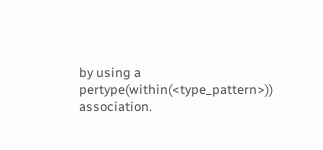by using a pertype(within(<type_pattern>)) association.